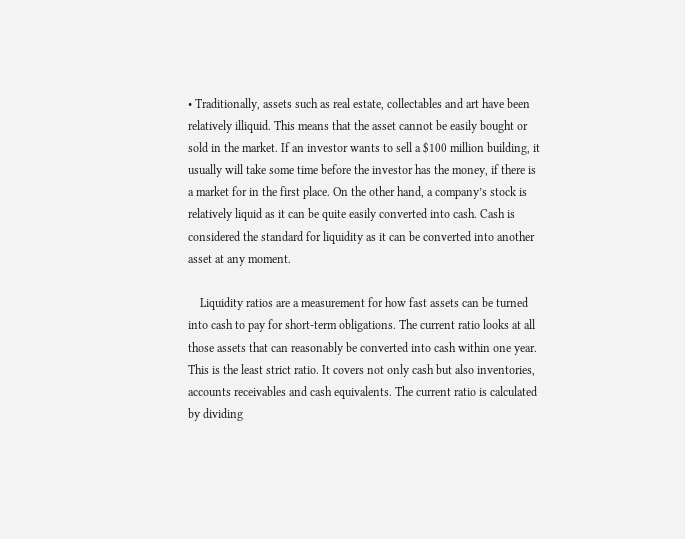• Traditionally, assets such as real estate, collectables and art have been relatively illiquid. This means that the asset cannot be easily bought or sold in the market. If an investor wants to sell a $100 million building, it usually will take some time before the investor has the money, if there is a market for in the first place. On the other hand, a company’s stock is relatively liquid as it can be quite easily converted into cash. Cash is considered the standard for liquidity as it can be converted into another asset at any moment.

    Liquidity ratios are a measurement for how fast assets can be turned into cash to pay for short-term obligations. The current ratio looks at all those assets that can reasonably be converted into cash within one year. This is the least strict ratio. It covers not only cash but also inventories, accounts receivables and cash equivalents. The current ratio is calculated by dividing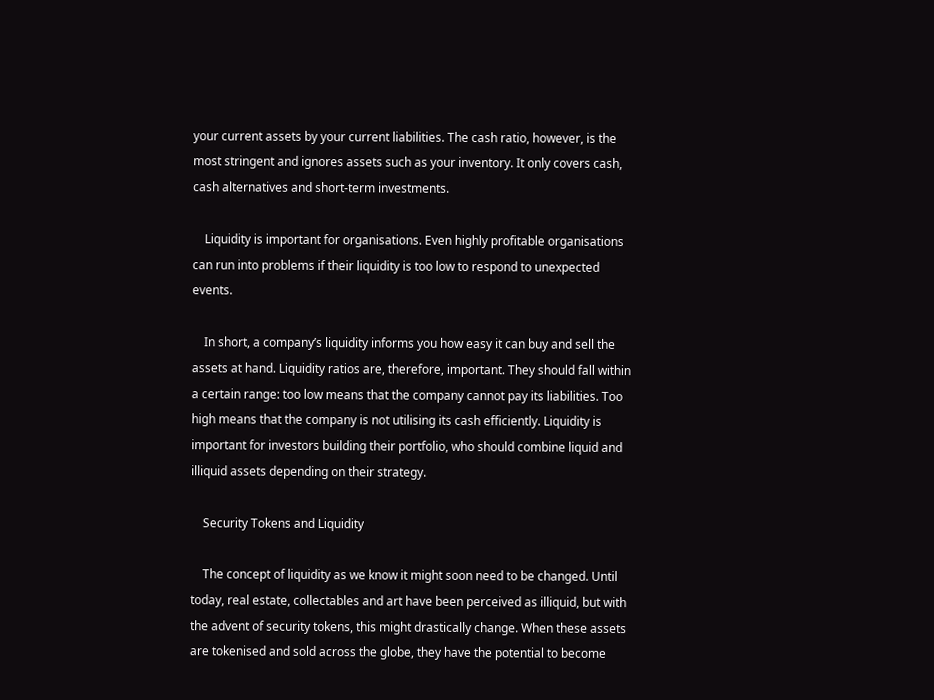your current assets by your current liabilities. The cash ratio, however, is the most stringent and ignores assets such as your inventory. It only covers cash, cash alternatives and short-term investments.

    Liquidity is important for organisations. Even highly profitable organisations can run into problems if their liquidity is too low to respond to unexpected events.

    In short, a company’s liquidity informs you how easy it can buy and sell the assets at hand. Liquidity ratios are, therefore, important. They should fall within a certain range: too low means that the company cannot pay its liabilities. Too high means that the company is not utilising its cash efficiently. Liquidity is important for investors building their portfolio, who should combine liquid and illiquid assets depending on their strategy.

    Security Tokens and Liquidity

    The concept of liquidity as we know it might soon need to be changed. Until today, real estate, collectables and art have been perceived as illiquid, but with the advent of security tokens, this might drastically change. When these assets are tokenised and sold across the globe, they have the potential to become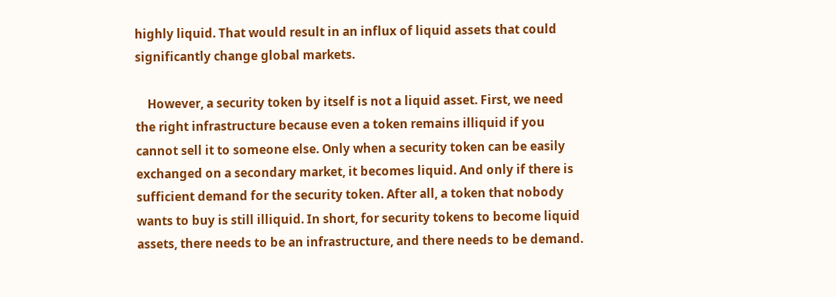highly liquid. That would result in an influx of liquid assets that could significantly change global markets.

    However, a security token by itself is not a liquid asset. First, we need the right infrastructure because even a token remains illiquid if you cannot sell it to someone else. Only when a security token can be easily exchanged on a secondary market, it becomes liquid. And only if there is sufficient demand for the security token. After all, a token that nobody wants to buy is still illiquid. In short, for security tokens to become liquid assets, there needs to be an infrastructure, and there needs to be demand.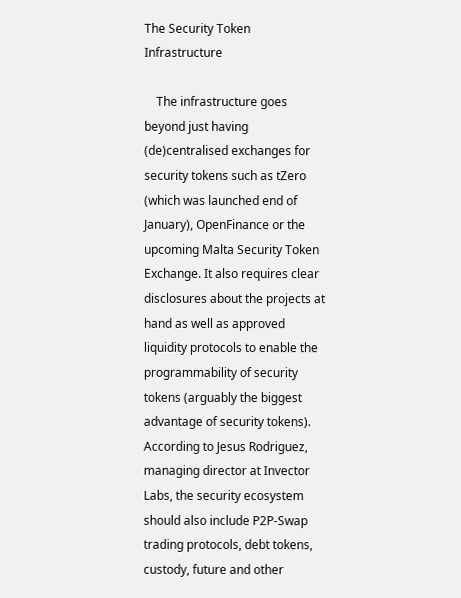The Security Token Infrastructure

    The infrastructure goes beyond just having (de)centralised exchanges for security tokens such as tZero (which was launched end of January), OpenFinance or the upcoming Malta Security Token Exchange. It also requires clear disclosures about the projects at hand as well as approved liquidity protocols to enable the programmability of security tokens (arguably the biggest advantage of security tokens). According to Jesus Rodriguez, managing director at Invector Labs, the security ecosystem should also include P2P-Swap trading protocols, debt tokens, custody, future and other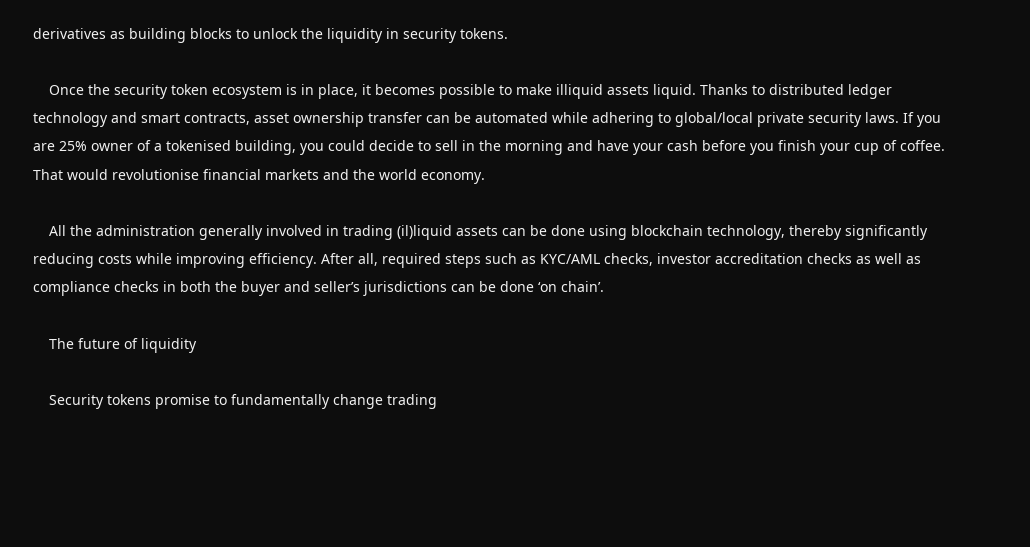derivatives as building blocks to unlock the liquidity in security tokens.

    Once the security token ecosystem is in place, it becomes possible to make illiquid assets liquid. Thanks to distributed ledger technology and smart contracts, asset ownership transfer can be automated while adhering to global/local private security laws. If you are 25% owner of a tokenised building, you could decide to sell in the morning and have your cash before you finish your cup of coffee. That would revolutionise financial markets and the world economy.

    All the administration generally involved in trading (il)liquid assets can be done using blockchain technology, thereby significantly reducing costs while improving efficiency. After all, required steps such as KYC/AML checks, investor accreditation checks as well as compliance checks in both the buyer and seller’s jurisdictions can be done ‘on chain’.

    The future of liquidity

    Security tokens promise to fundamentally change trading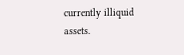currently illiquid assets.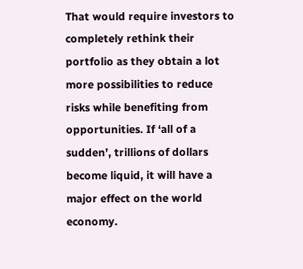That would require investors to completely rethink their portfolio as they obtain a lot more possibilities to reduce risks while benefiting from opportunities. If ‘all of a sudden’, trillions of dollars become liquid, it will have a major effect on the world economy.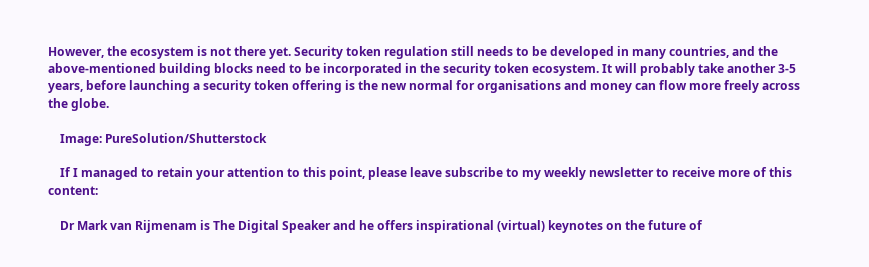However, the ecosystem is not there yet. Security token regulation still needs to be developed in many countries, and the above-mentioned building blocks need to be incorporated in the security token ecosystem. It will probably take another 3-5 years, before launching a security token offering is the new normal for organisations and money can flow more freely across the globe.

    Image: PureSolution/Shutterstock

    If I managed to retain your attention to this point, please leave subscribe to my weekly newsletter to receive more of this content:

    Dr Mark van Rijmenam is The Digital Speaker and he offers inspirational (virtual) keynotes on the future of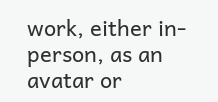work, either in-person, as an avatar or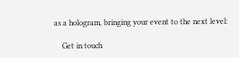as a hologram, bringing your event to the next level:

    Get in touch